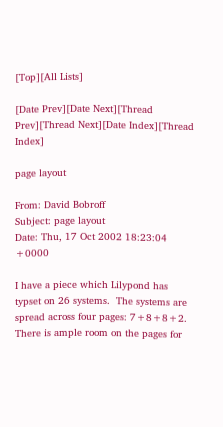[Top][All Lists]

[Date Prev][Date Next][Thread Prev][Thread Next][Date Index][Thread Index]

page layout

From: David Bobroff
Subject: page layout
Date: Thu, 17 Oct 2002 18:23:04 +0000

I have a piece which Lilypond has typset on 26 systems.  The systems are
spread across four pages: 7+8+8+2.  There is ample room on the pages for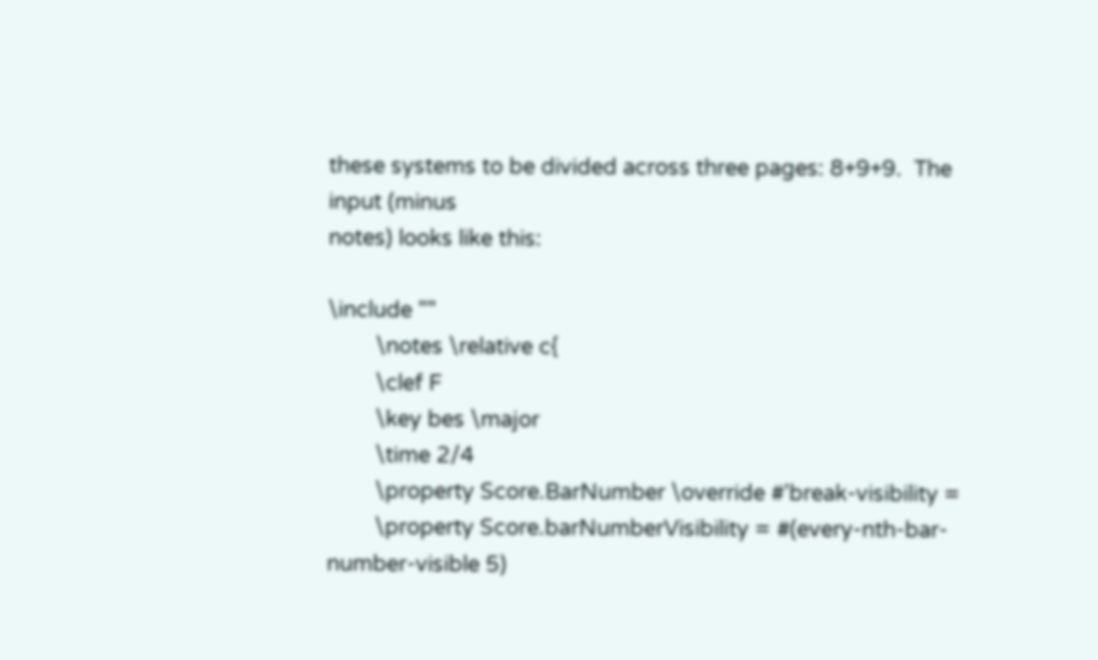these systems to be divided across three pages: 8+9+9.  The input (minus
notes) looks like this:

\include ""
        \notes \relative c{
        \clef F
        \key bes \major
        \time 2/4
        \property Score.BarNumber \override #'break-visibility =
        \property Score.barNumberVisibility = #(every-nth-bar-number-visible 5)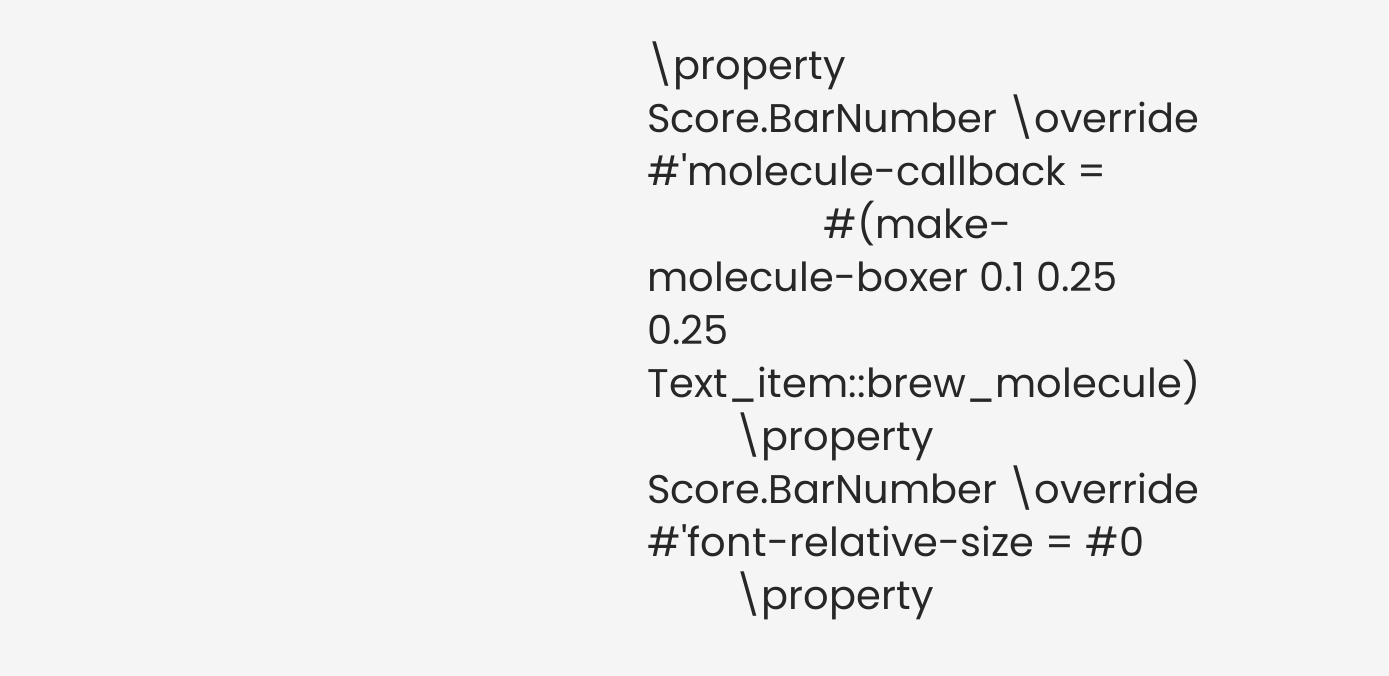\property Score.BarNumber \override #'molecule-callback =
                #(make-molecule-boxer 0.1 0.25 0.25 Text_item::brew_molecule)
        \property Score.BarNumber \override #'font-relative-size = #0
        \property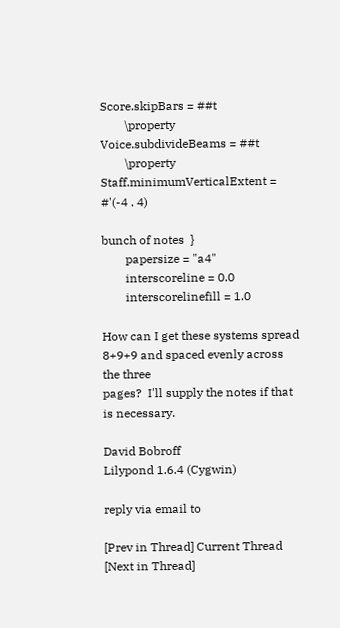Score.skipBars = ##t
        \property Voice.subdivideBeams = ##t
        \property Staff.minimumVerticalExtent = #'(-4 . 4)

bunch of notes  }
        papersize = "a4"
        interscoreline = 0.0
        interscorelinefill = 1.0

How can I get these systems spread 8+9+9 and spaced evenly across the three
pages?  I'll supply the notes if that is necessary.

David Bobroff
Lilypond 1.6.4 (Cygwin)

reply via email to

[Prev in Thread] Current Thread [Next in Thread]